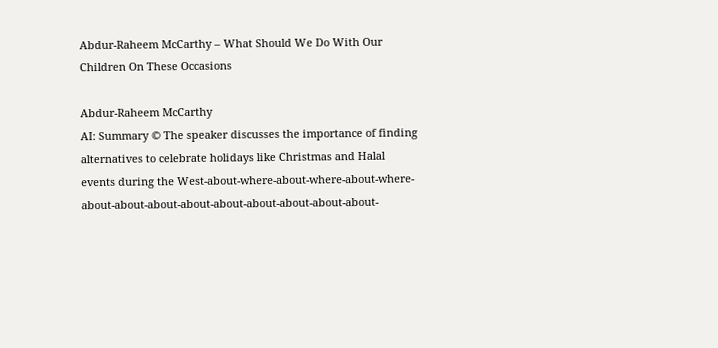Abdur-Raheem McCarthy – What Should We Do With Our Children On These Occasions

Abdur-Raheem McCarthy
AI: Summary © The speaker discusses the importance of finding alternatives to celebrate holidays like Christmas and Halal events during the West-about-where-about-where-about-where-about-about-about-about-about-about-about-about-about-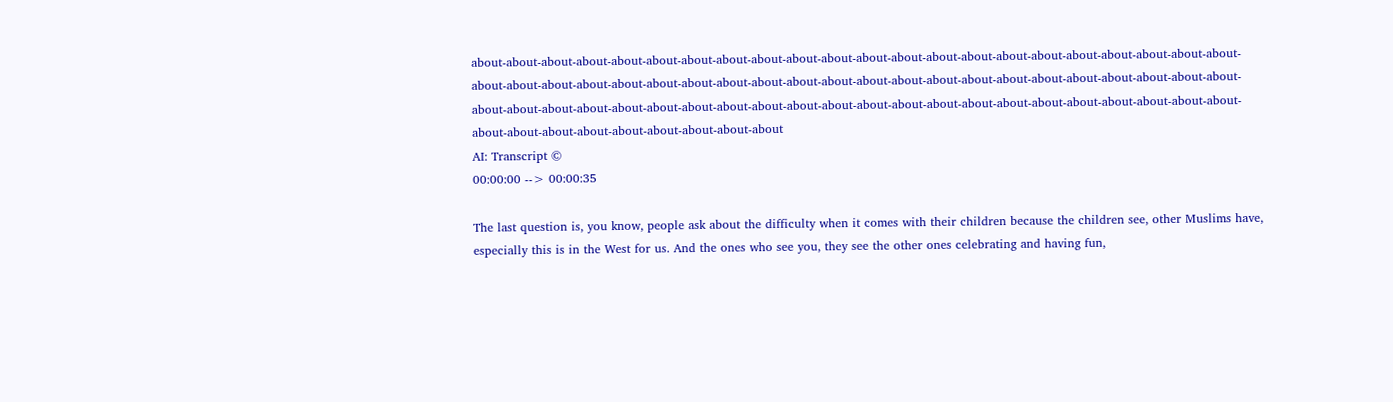about-about-about-about-about-about-about-about-about-about-about-about-about-about-about-about-about-about-about-about-about-about-about-about-about-about-about-about-about-about-about-about-about-about-about-about-about-about-about-about-about-about-about-about-about-about-about-about-about-about-about-about-about-about-about-about-about-about-about-about-about-about-about-about-about-about-about-about-about-about-about-about-about-about-about
AI: Transcript ©
00:00:00 --> 00:00:35

The last question is, you know, people ask about the difficulty when it comes with their children because the children see, other Muslims have, especially this is in the West for us. And the ones who see you, they see the other ones celebrating and having fun,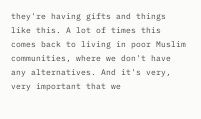they're having gifts and things like this. A lot of times this comes back to living in poor Muslim communities, where we don't have any alternatives. And it's very, very important that we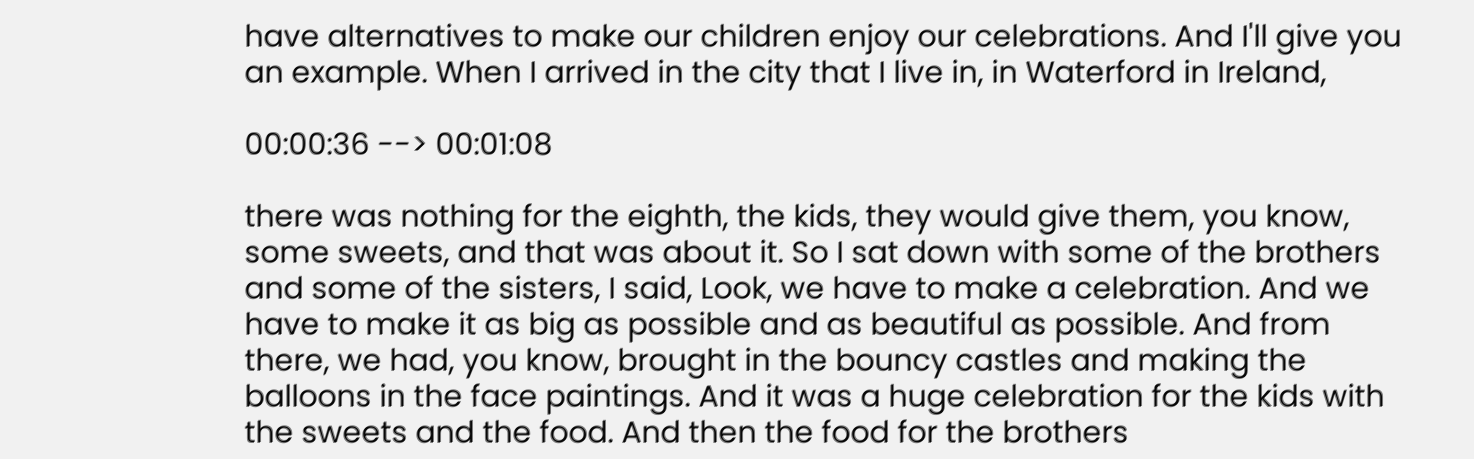have alternatives to make our children enjoy our celebrations. And I'll give you an example. When I arrived in the city that I live in, in Waterford in Ireland,

00:00:36 --> 00:01:08

there was nothing for the eighth, the kids, they would give them, you know, some sweets, and that was about it. So I sat down with some of the brothers and some of the sisters, I said, Look, we have to make a celebration. And we have to make it as big as possible and as beautiful as possible. And from there, we had, you know, brought in the bouncy castles and making the balloons in the face paintings. And it was a huge celebration for the kids with the sweets and the food. And then the food for the brothers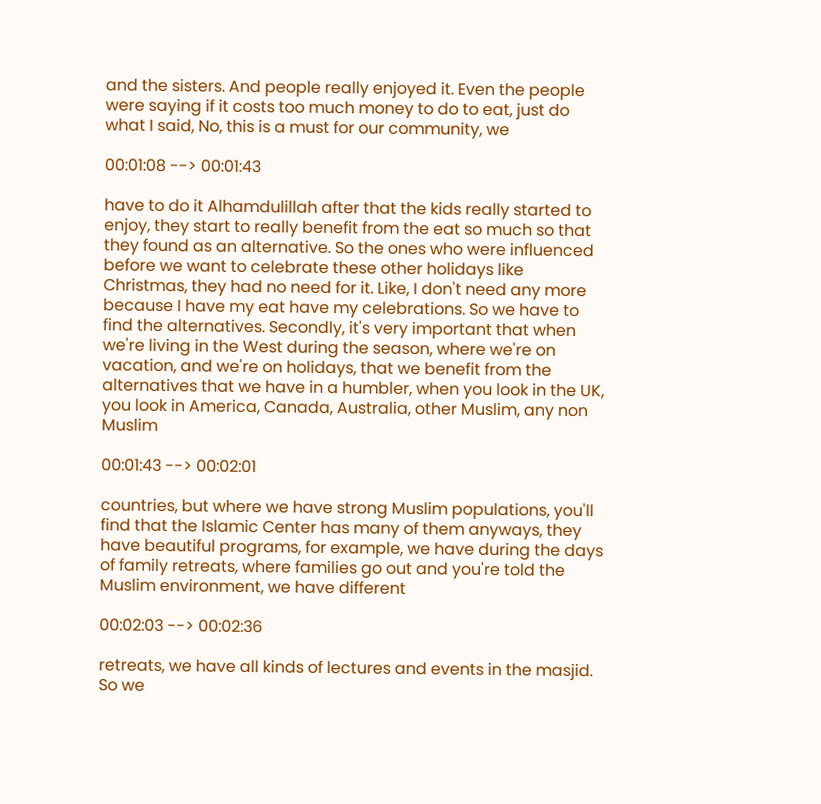and the sisters. And people really enjoyed it. Even the people were saying if it costs too much money to do to eat, just do what I said, No, this is a must for our community, we

00:01:08 --> 00:01:43

have to do it Alhamdulillah after that the kids really started to enjoy, they start to really benefit from the eat so much so that they found as an alternative. So the ones who were influenced before we want to celebrate these other holidays like Christmas, they had no need for it. Like, I don't need any more because I have my eat have my celebrations. So we have to find the alternatives. Secondly, it's very important that when we're living in the West during the season, where we're on vacation, and we're on holidays, that we benefit from the alternatives that we have in a humbler, when you look in the UK, you look in America, Canada, Australia, other Muslim, any non Muslim

00:01:43 --> 00:02:01

countries, but where we have strong Muslim populations, you'll find that the Islamic Center has many of them anyways, they have beautiful programs, for example, we have during the days of family retreats, where families go out and you're told the Muslim environment, we have different

00:02:03 --> 00:02:36

retreats, we have all kinds of lectures and events in the masjid. So we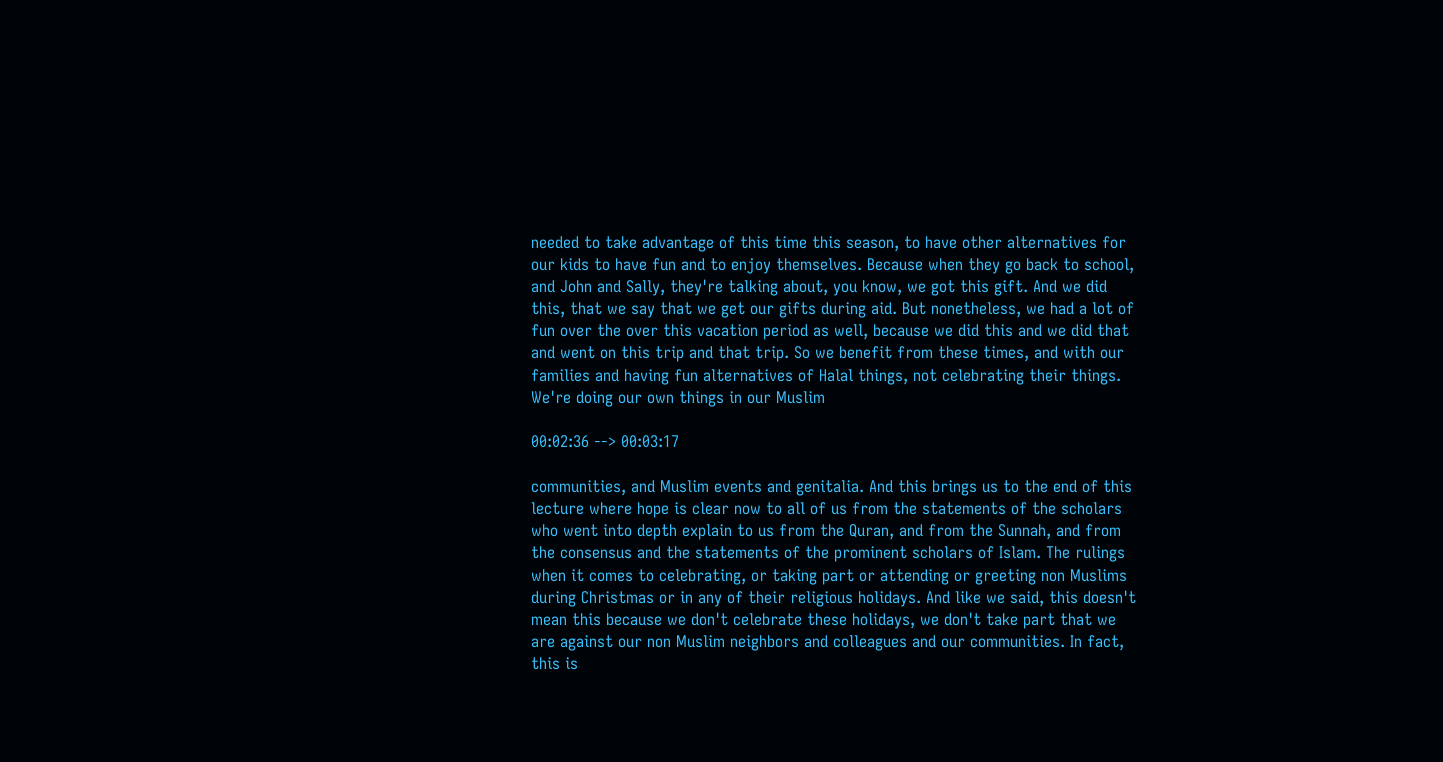needed to take advantage of this time this season, to have other alternatives for our kids to have fun and to enjoy themselves. Because when they go back to school, and John and Sally, they're talking about, you know, we got this gift. And we did this, that we say that we get our gifts during aid. But nonetheless, we had a lot of fun over the over this vacation period as well, because we did this and we did that and went on this trip and that trip. So we benefit from these times, and with our families and having fun alternatives of Halal things, not celebrating their things. We're doing our own things in our Muslim

00:02:36 --> 00:03:17

communities, and Muslim events and genitalia. And this brings us to the end of this lecture where hope is clear now to all of us from the statements of the scholars who went into depth explain to us from the Quran, and from the Sunnah, and from the consensus and the statements of the prominent scholars of Islam. The rulings when it comes to celebrating, or taking part or attending or greeting non Muslims during Christmas or in any of their religious holidays. And like we said, this doesn't mean this because we don't celebrate these holidays, we don't take part that we are against our non Muslim neighbors and colleagues and our communities. In fact, this is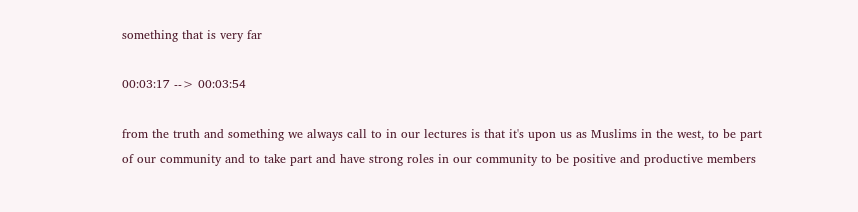something that is very far

00:03:17 --> 00:03:54

from the truth and something we always call to in our lectures is that it's upon us as Muslims in the west, to be part of our community and to take part and have strong roles in our community to be positive and productive members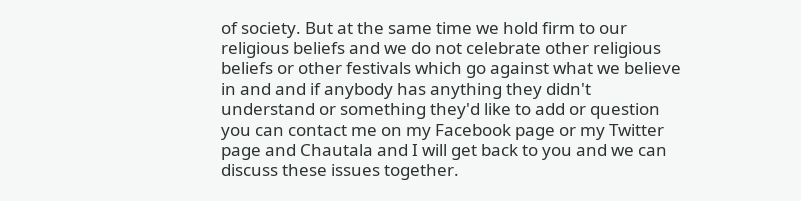of society. But at the same time we hold firm to our religious beliefs and we do not celebrate other religious beliefs or other festivals which go against what we believe in and and if anybody has anything they didn't understand or something they'd like to add or question you can contact me on my Facebook page or my Twitter page and Chautala and I will get back to you and we can discuss these issues together.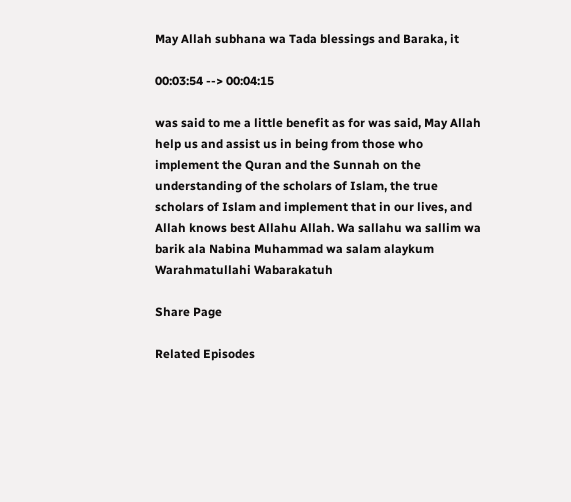May Allah subhana wa Tada blessings and Baraka, it

00:03:54 --> 00:04:15

was said to me a little benefit as for was said, May Allah help us and assist us in being from those who implement the Quran and the Sunnah on the understanding of the scholars of Islam, the true scholars of Islam and implement that in our lives, and Allah knows best Allahu Allah. Wa sallahu wa sallim wa barik ala Nabina Muhammad wa salam alaykum Warahmatullahi Wabarakatuh

Share Page

Related Episodes